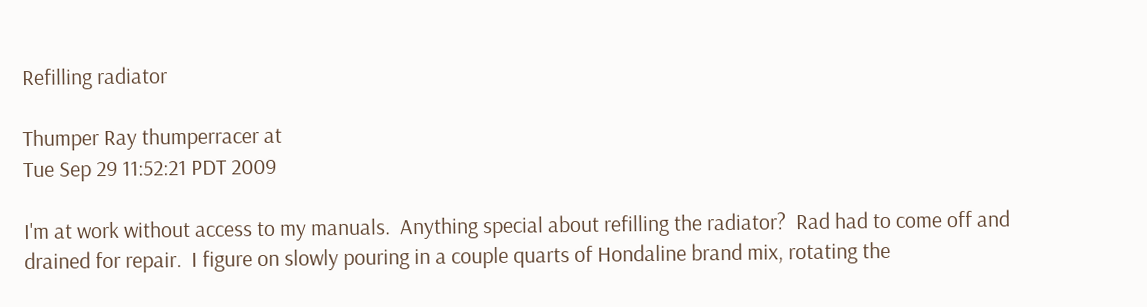Refilling radiator

Thumper Ray thumperracer at
Tue Sep 29 11:52:21 PDT 2009

I'm at work without access to my manuals.  Anything special about refilling the radiator?  Rad had to come off and drained for repair.  I figure on slowly pouring in a couple quarts of Hondaline brand mix, rotating the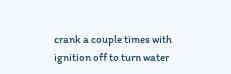crank a couple times with ignition off to turn water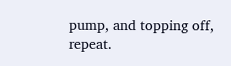pump, and topping off, repeat.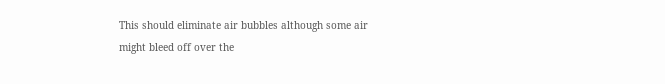This should eliminate air bubbles although some air might bleed off over the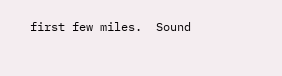first few miles.  Sound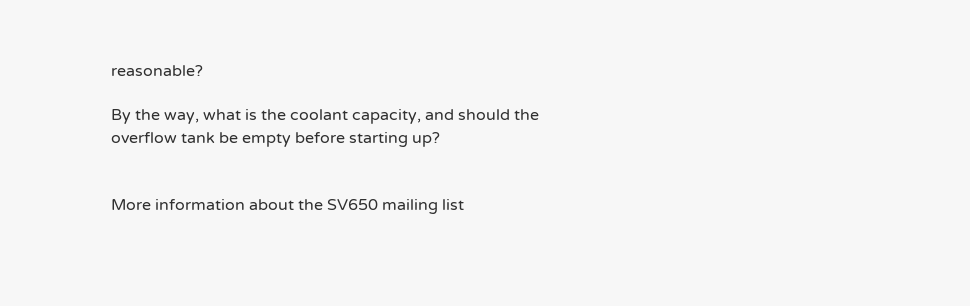reasonable?

By the way, what is the coolant capacity, and should the overflow tank be empty before starting up?


More information about the SV650 mailing list